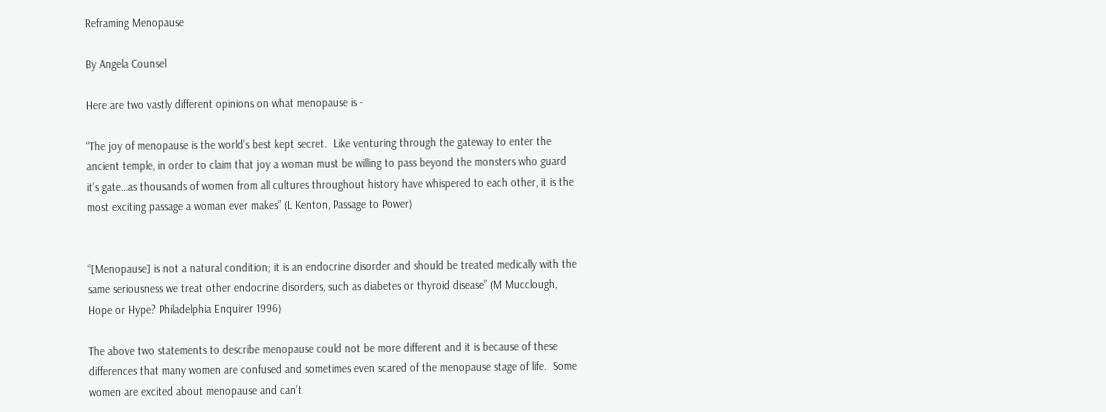Reframing Menopause

By Angela Counsel

Here are two vastly different opinions on what menopause is -

“The joy of menopause is the world’s best kept secret.  Like venturing through the gateway to enter the ancient temple, in order to claim that joy a woman must be willing to pass beyond the monsters who guard it’s gate…as thousands of women from all cultures throughout history have whispered to each other, it is the most exciting passage a woman ever makes” (L Kenton, Passage to Power)


“[Menopause] is not a natural condition; it is an endocrine disorder and should be treated medically with the same seriousness we treat other endocrine disorders, such as diabetes or thyroid disease” (M Mucclough, Hope or Hype? Philadelphia Enquirer 1996)

The above two statements to describe menopause could not be more different and it is because of these differences that many women are confused and sometimes even scared of the menopause stage of life.  Some women are excited about menopause and can’t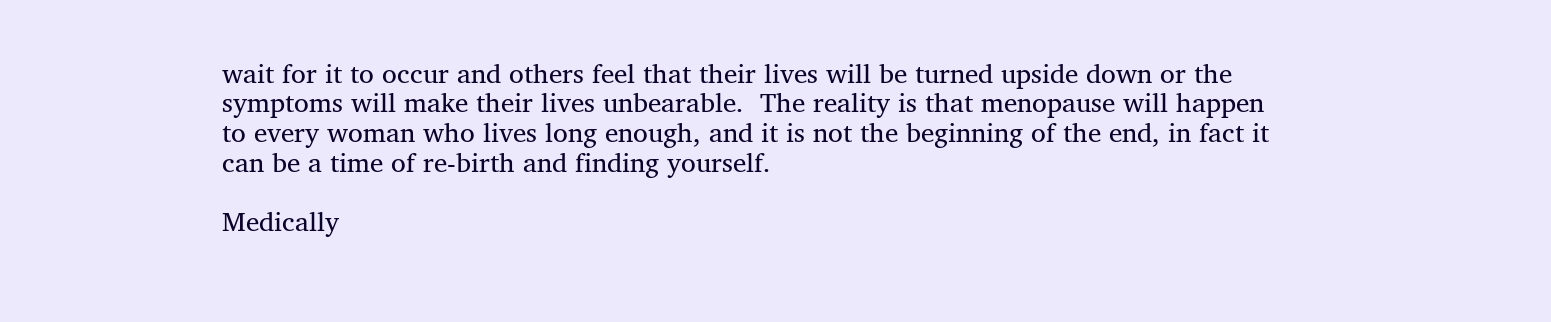wait for it to occur and others feel that their lives will be turned upside down or the symptoms will make their lives unbearable.  The reality is that menopause will happen to every woman who lives long enough, and it is not the beginning of the end, in fact it can be a time of re-birth and finding yourself.

Medically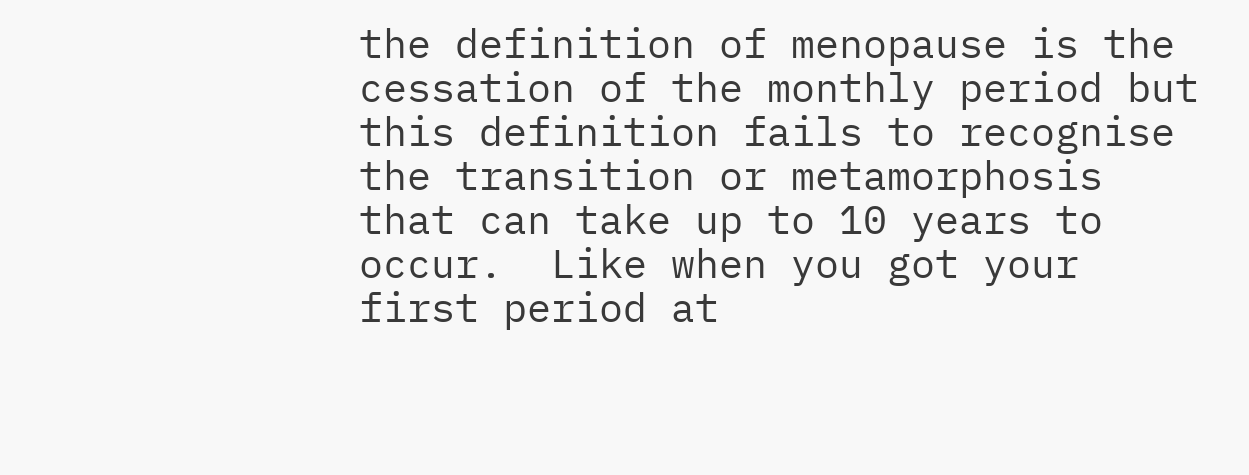the definition of menopause is the cessation of the monthly period but this definition fails to recognise the transition or metamorphosis that can take up to 10 years to occur.  Like when you got your first period at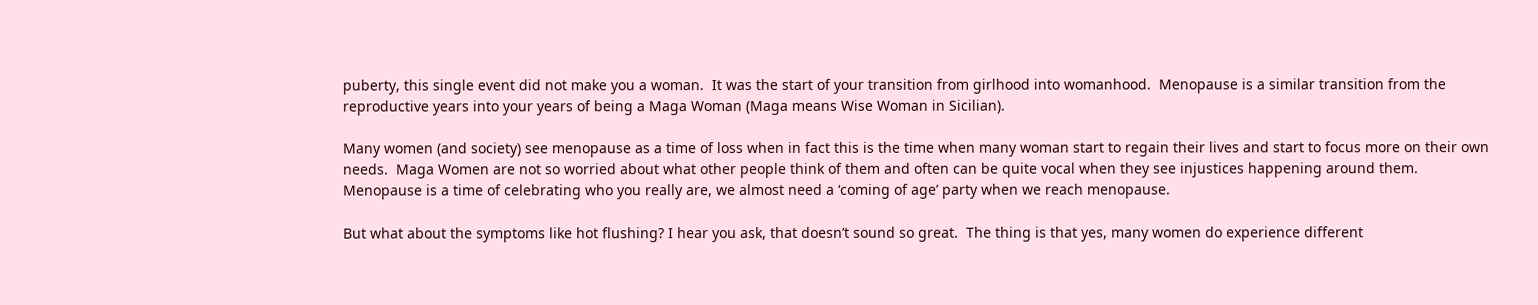puberty, this single event did not make you a woman.  It was the start of your transition from girlhood into womanhood.  Menopause is a similar transition from the reproductive years into your years of being a Maga Woman (Maga means Wise Woman in Sicilian).

Many women (and society) see menopause as a time of loss when in fact this is the time when many woman start to regain their lives and start to focus more on their own needs.  Maga Women are not so worried about what other people think of them and often can be quite vocal when they see injustices happening around them.  Menopause is a time of celebrating who you really are, we almost need a ‘coming of age’ party when we reach menopause.

But what about the symptoms like hot flushing? I hear you ask, that doesn’t sound so great.  The thing is that yes, many women do experience different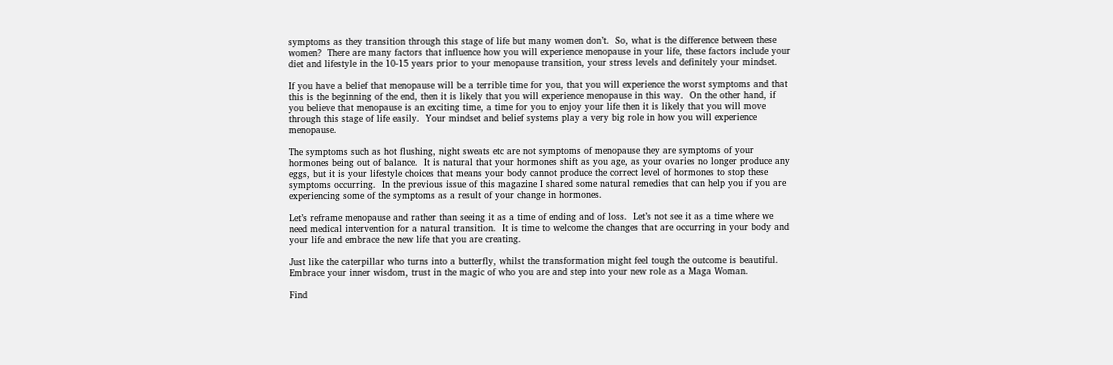symptoms as they transition through this stage of life but many women don’t.  So, what is the difference between these women?  There are many factors that influence how you will experience menopause in your life, these factors include your diet and lifestyle in the 10-15 years prior to your menopause transition, your stress levels and definitely your mindset.

If you have a belief that menopause will be a terrible time for you, that you will experience the worst symptoms and that this is the beginning of the end, then it is likely that you will experience menopause in this way.  On the other hand, if you believe that menopause is an exciting time, a time for you to enjoy your life then it is likely that you will move through this stage of life easily.  Your mindset and belief systems play a very big role in how you will experience menopause.

The symptoms such as hot flushing, night sweats etc are not symptoms of menopause they are symptoms of your hormones being out of balance.  It is natural that your hormones shift as you age, as your ovaries no longer produce any eggs, but it is your lifestyle choices that means your body cannot produce the correct level of hormones to stop these symptoms occurring.  In the previous issue of this magazine I shared some natural remedies that can help you if you are experiencing some of the symptoms as a result of your change in hormones.

Let’s reframe menopause and rather than seeing it as a time of ending and of loss.  Let’s not see it as a time where we need medical intervention for a natural transition.  It is time to welcome the changes that are occurring in your body and your life and embrace the new life that you are creating.

Just like the caterpillar who turns into a butterfly, whilst the transformation might feel tough the outcome is beautiful.  Embrace your inner wisdom, trust in the magic of who you are and step into your new role as a Maga Woman.

Find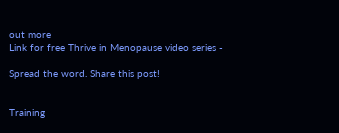out more
Link for free Thrive in Menopause video series -

Spread the word. Share this post!


Training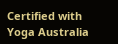Certified with Yoga Australia